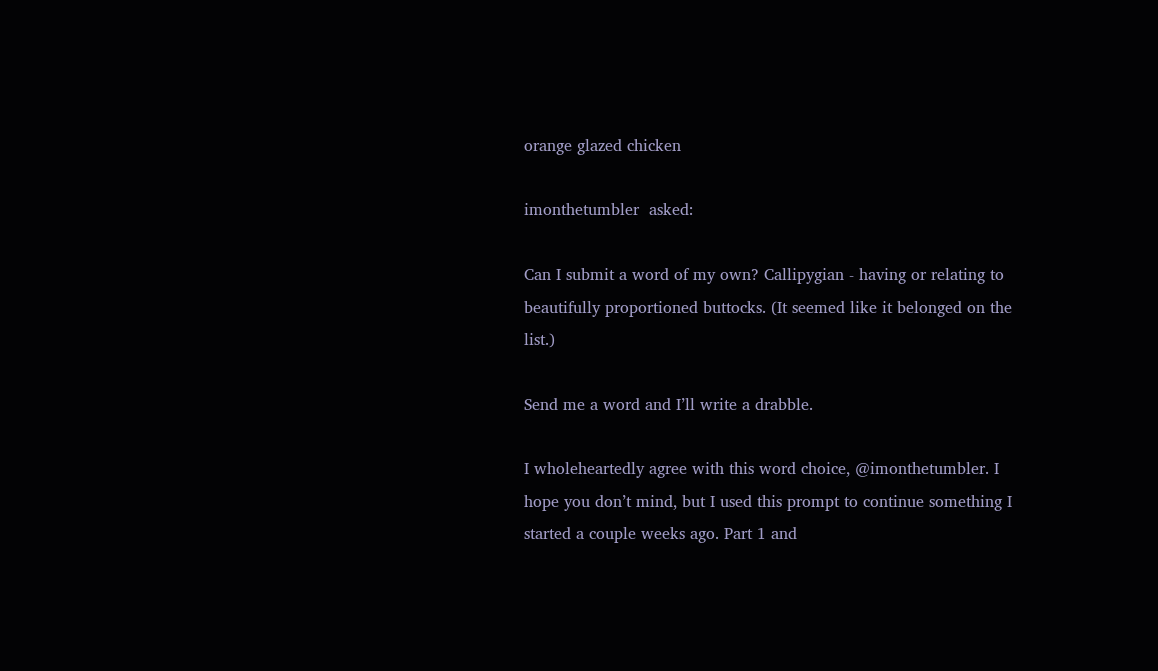orange glazed chicken

imonthetumbler  asked:

Can I submit a word of my own? Callipygian - having or relating to beautifully proportioned buttocks. (It seemed like it belonged on the list.)

Send me a word and I’ll write a drabble.

I wholeheartedly agree with this word choice, @imonthetumbler. I hope you don’t mind, but I used this prompt to continue something I started a couple weeks ago. Part 1 and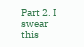Part 2. I swear this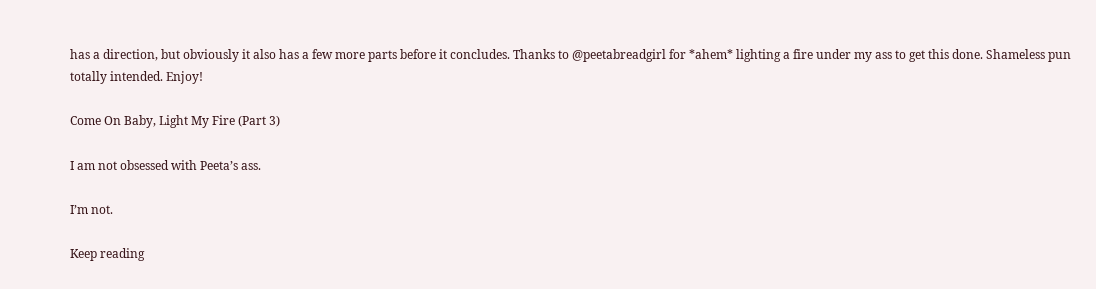has a direction, but obviously it also has a few more parts before it concludes. Thanks to @peetabreadgirl for *ahem* lighting a fire under my ass to get this done. Shameless pun totally intended. Enjoy!

Come On Baby, Light My Fire (Part 3)

I am not obsessed with Peeta’s ass.

I’m not.

Keep reading